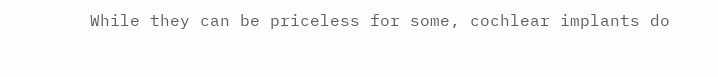While they can be priceless for some, cochlear implants do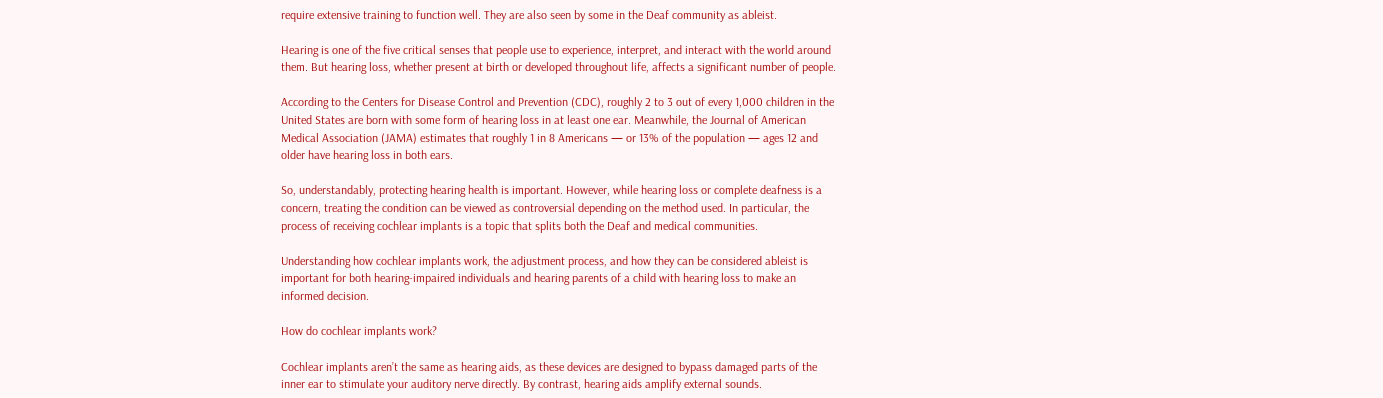require extensive training to function well. They are also seen by some in the Deaf community as ableist.

Hearing is one of the five critical senses that people use to experience, interpret, and interact with the world around them. But hearing loss, whether present at birth or developed throughout life, affects a significant number of people.

According to the Centers for Disease Control and Prevention (CDC), roughly 2 to 3 out of every 1,000 children in the United States are born with some form of hearing loss in at least one ear. Meanwhile, the Journal of American Medical Association (JAMA) estimates that roughly 1 in 8 Americans — or 13% of the population — ages 12 and older have hearing loss in both ears.

So, understandably, protecting hearing health is important. However, while hearing loss or complete deafness is a concern, treating the condition can be viewed as controversial depending on the method used. In particular, the process of receiving cochlear implants is a topic that splits both the Deaf and medical communities.

Understanding how cochlear implants work, the adjustment process, and how they can be considered ableist is important for both hearing-impaired individuals and hearing parents of a child with hearing loss to make an informed decision.

How do cochlear implants work?

Cochlear implants aren’t the same as hearing aids, as these devices are designed to bypass damaged parts of the inner ear to stimulate your auditory nerve directly. By contrast, hearing aids amplify external sounds.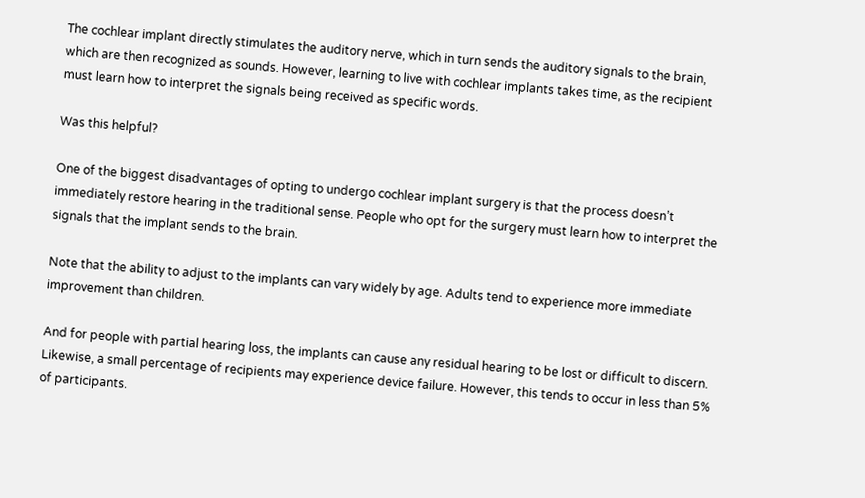The cochlear implant directly stimulates the auditory nerve, which in turn sends the auditory signals to the brain, which are then recognized as sounds. However, learning to live with cochlear implants takes time, as the recipient must learn how to interpret the signals being received as specific words.

Was this helpful?

One of the biggest disadvantages of opting to undergo cochlear implant surgery is that the process doesn’t immediately restore hearing in the traditional sense. People who opt for the surgery must learn how to interpret the signals that the implant sends to the brain.

Note that the ability to adjust to the implants can vary widely by age. Adults tend to experience more immediate improvement than children.

And for people with partial hearing loss, the implants can cause any residual hearing to be lost or difficult to discern. Likewise, a small percentage of recipients may experience device failure. However, this tends to occur in less than 5% of participants.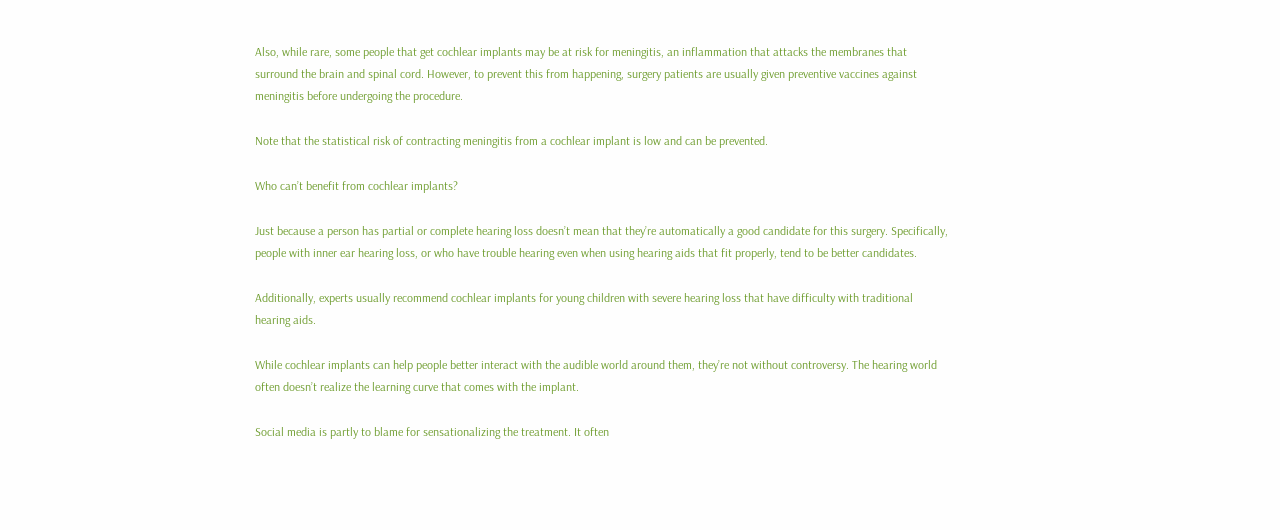Also, while rare, some people that get cochlear implants may be at risk for meningitis, an inflammation that attacks the membranes that surround the brain and spinal cord. However, to prevent this from happening, surgery patients are usually given preventive vaccines against meningitis before undergoing the procedure.

Note that the statistical risk of contracting meningitis from a cochlear implant is low and can be prevented.

Who can’t benefit from cochlear implants?

Just because a person has partial or complete hearing loss doesn’t mean that they’re automatically a good candidate for this surgery. Specifically, people with inner ear hearing loss, or who have trouble hearing even when using hearing aids that fit properly, tend to be better candidates.

Additionally, experts usually recommend cochlear implants for young children with severe hearing loss that have difficulty with traditional hearing aids.

While cochlear implants can help people better interact with the audible world around them, they’re not without controversy. The hearing world often doesn’t realize the learning curve that comes with the implant.

Social media is partly to blame for sensationalizing the treatment. It often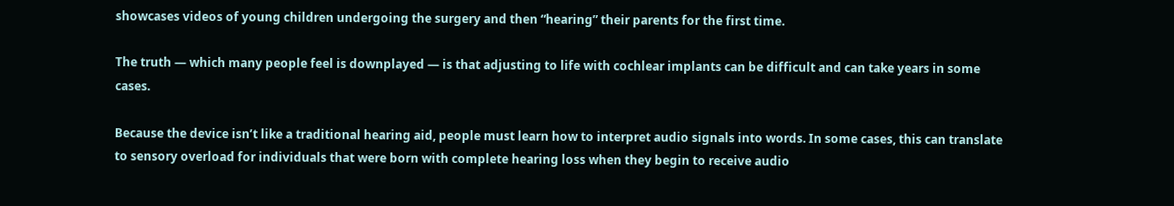showcases videos of young children undergoing the surgery and then “hearing” their parents for the first time.

The truth — which many people feel is downplayed — is that adjusting to life with cochlear implants can be difficult and can take years in some cases.

Because the device isn’t like a traditional hearing aid, people must learn how to interpret audio signals into words. In some cases, this can translate to sensory overload for individuals that were born with complete hearing loss when they begin to receive audio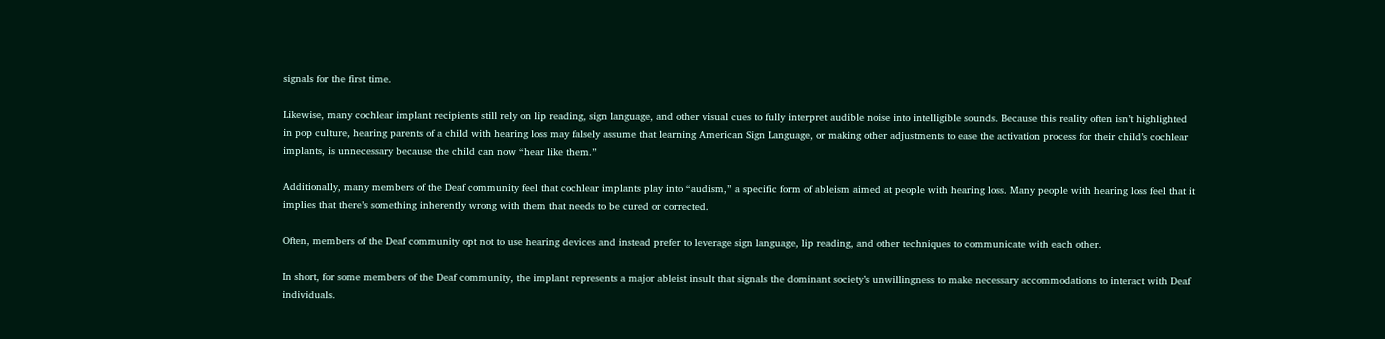signals for the first time.

Likewise, many cochlear implant recipients still rely on lip reading, sign language, and other visual cues to fully interpret audible noise into intelligible sounds. Because this reality often isn’t highlighted in pop culture, hearing parents of a child with hearing loss may falsely assume that learning American Sign Language, or making other adjustments to ease the activation process for their child’s cochlear implants, is unnecessary because the child can now “hear like them.”

Additionally, many members of the Deaf community feel that cochlear implants play into “audism,” a specific form of ableism aimed at people with hearing loss. Many people with hearing loss feel that it implies that there’s something inherently wrong with them that needs to be cured or corrected.

Often, members of the Deaf community opt not to use hearing devices and instead prefer to leverage sign language, lip reading, and other techniques to communicate with each other.

In short, for some members of the Deaf community, the implant represents a major ableist insult that signals the dominant society’s unwillingness to make necessary accommodations to interact with Deaf individuals.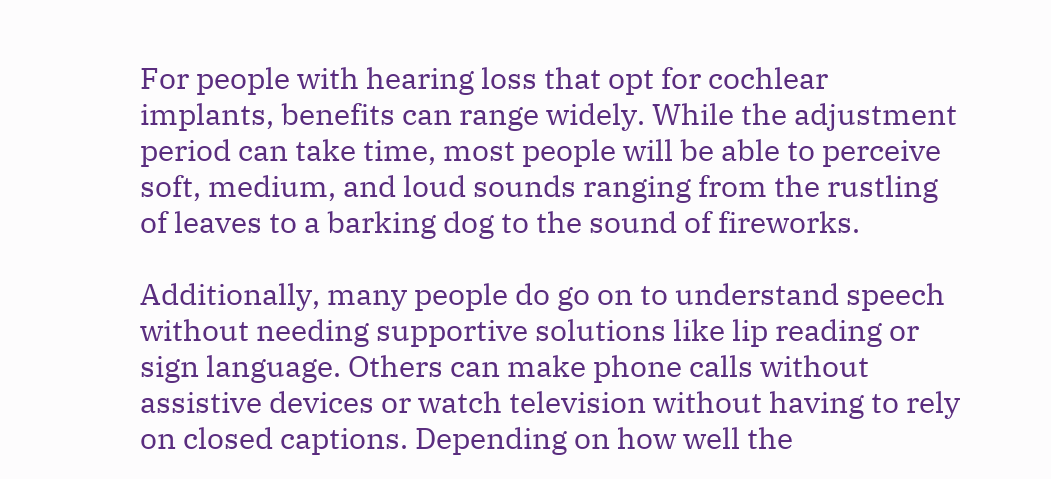For people with hearing loss that opt for cochlear implants, benefits can range widely. While the adjustment period can take time, most people will be able to perceive soft, medium, and loud sounds ranging from the rustling of leaves to a barking dog to the sound of fireworks.

Additionally, many people do go on to understand speech without needing supportive solutions like lip reading or sign language. Others can make phone calls without assistive devices or watch television without having to rely on closed captions. Depending on how well the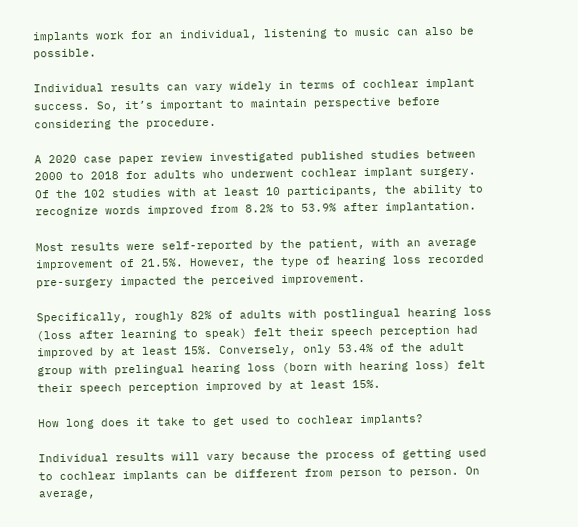implants work for an individual, listening to music can also be possible.

Individual results can vary widely in terms of cochlear implant success. So, it’s important to maintain perspective before considering the procedure.

A 2020 case paper review investigated published studies between 2000 to 2018 for adults who underwent cochlear implant surgery. Of the 102 studies with at least 10 participants, the ability to recognize words improved from 8.2% to 53.9% after implantation.

Most results were self-reported by the patient, with an average improvement of 21.5%. However, the type of hearing loss recorded pre-surgery impacted the perceived improvement.

Specifically, roughly 82% of adults with postlingual hearing loss (loss after learning to speak) felt their speech perception had improved by at least 15%. Conversely, only 53.4% of the adult group with prelingual hearing loss (born with hearing loss) felt their speech perception improved by at least 15%.

How long does it take to get used to cochlear implants?

Individual results will vary because the process of getting used to cochlear implants can be different from person to person. On average,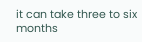it can take three to six months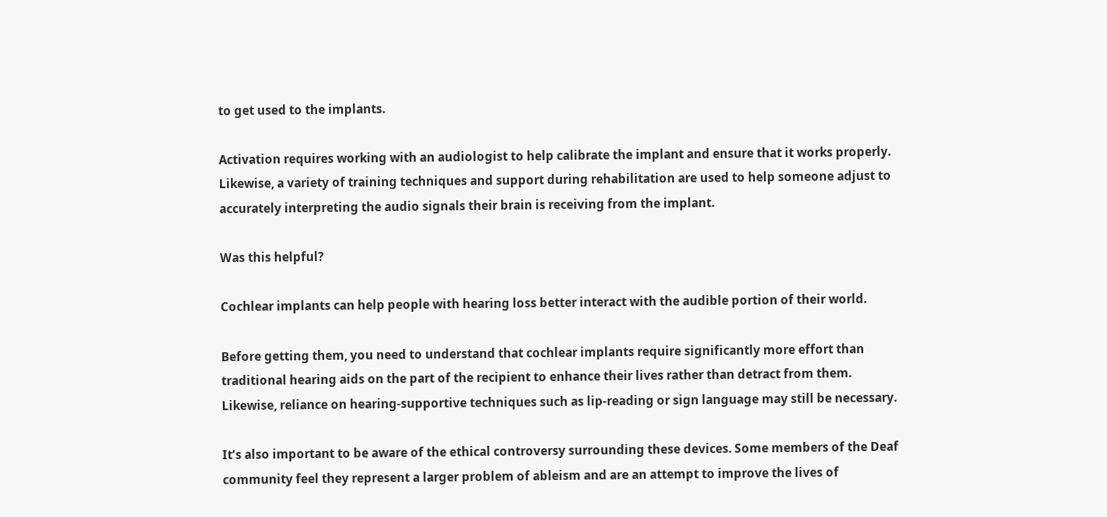to get used to the implants.

Activation requires working with an audiologist to help calibrate the implant and ensure that it works properly. Likewise, a variety of training techniques and support during rehabilitation are used to help someone adjust to accurately interpreting the audio signals their brain is receiving from the implant.

Was this helpful?

Cochlear implants can help people with hearing loss better interact with the audible portion of their world.

Before getting them, you need to understand that cochlear implants require significantly more effort than traditional hearing aids on the part of the recipient to enhance their lives rather than detract from them. Likewise, reliance on hearing-supportive techniques such as lip-reading or sign language may still be necessary.

It’s also important to be aware of the ethical controversy surrounding these devices. Some members of the Deaf community feel they represent a larger problem of ableism and are an attempt to improve the lives of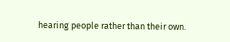hearing people rather than their own.